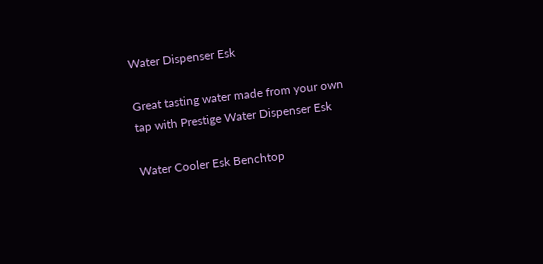Water Dispenser Esk

Great tasting water made from your own tap with Prestige Water Dispenser Esk

Water Cooler Esk Benchtop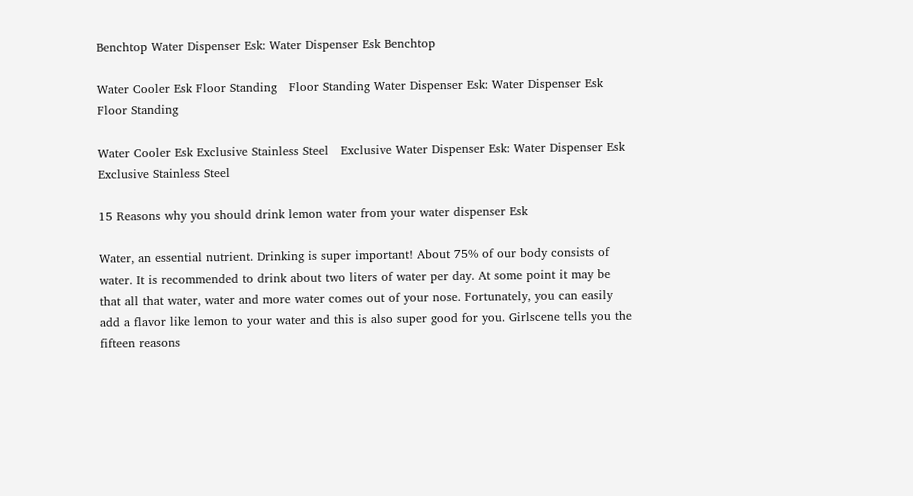Benchtop Water Dispenser Esk: Water Dispenser Esk Benchtop

Water Cooler Esk Floor Standing   Floor Standing Water Dispenser Esk: Water Dispenser Esk Floor Standing

Water Cooler Esk Exclusive Stainless Steel   Exclusive Water Dispenser Esk: Water Dispenser Esk Exclusive Stainless Steel

15 Reasons why you should drink lemon water from your water dispenser Esk

Water, an essential nutrient. Drinking is super important! About 75% of our body consists of water. It is recommended to drink about two liters of water per day. At some point it may be that all that water, water and more water comes out of your nose. Fortunately, you can easily add a flavor like lemon to your water and this is also super good for you. Girlscene tells you the fifteen reasons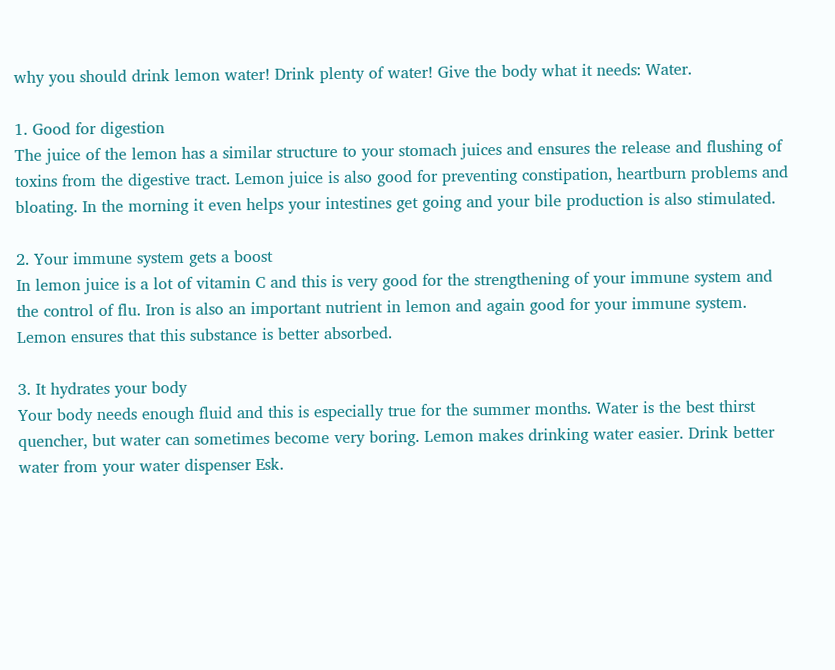why you should drink lemon water! Drink plenty of water! Give the body what it needs: Water.

1. Good for digestion
The juice of the lemon has a similar structure to your stomach juices and ensures the release and flushing of toxins from the digestive tract. Lemon juice is also good for preventing constipation, heartburn problems and bloating. In the morning it even helps your intestines get going and your bile production is also stimulated.

2. Your immune system gets a boost
In lemon juice is a lot of vitamin C and this is very good for the strengthening of your immune system and the control of flu. Iron is also an important nutrient in lemon and again good for your immune system. Lemon ensures that this substance is better absorbed.

3. It hydrates your body
Your body needs enough fluid and this is especially true for the summer months. Water is the best thirst quencher, but water can sometimes become very boring. Lemon makes drinking water easier. Drink better water from your water dispenser Esk.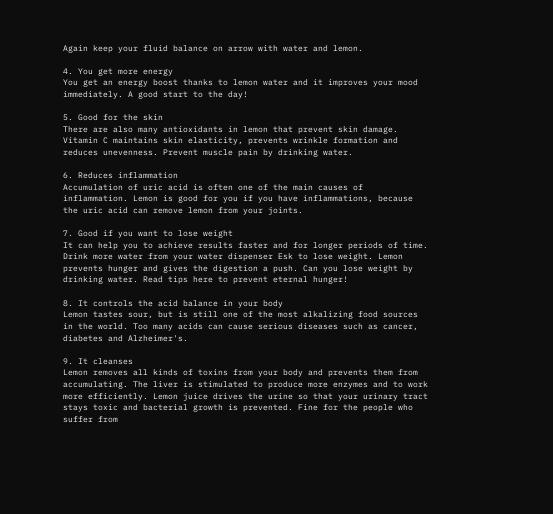Again keep your fluid balance on arrow with water and lemon.

4. You get more energy
You get an energy boost thanks to lemon water and it improves your mood immediately. A good start to the day!

5. Good for the skin
There are also many antioxidants in lemon that prevent skin damage. Vitamin C maintains skin elasticity, prevents wrinkle formation and reduces unevenness. Prevent muscle pain by drinking water.

6. Reduces inflammation
Accumulation of uric acid is often one of the main causes of inflammation. Lemon is good for you if you have inflammations, because the uric acid can remove lemon from your joints.

7. Good if you want to lose weight
It can help you to achieve results faster and for longer periods of time. Drink more water from your water dispenser Esk to lose weight. Lemon prevents hunger and gives the digestion a push. Can you lose weight by drinking water. Read tips here to prevent eternal hunger!

8. It controls the acid balance in your body
Lemon tastes sour, but is still one of the most alkalizing food sources in the world. Too many acids can cause serious diseases such as cancer, diabetes and Alzheimer's.

9. It cleanses
Lemon removes all kinds of toxins from your body and prevents them from accumulating. The liver is stimulated to produce more enzymes and to work more efficiently. Lemon juice drives the urine so that your urinary tract stays toxic and bacterial growth is prevented. Fine for the people who suffer from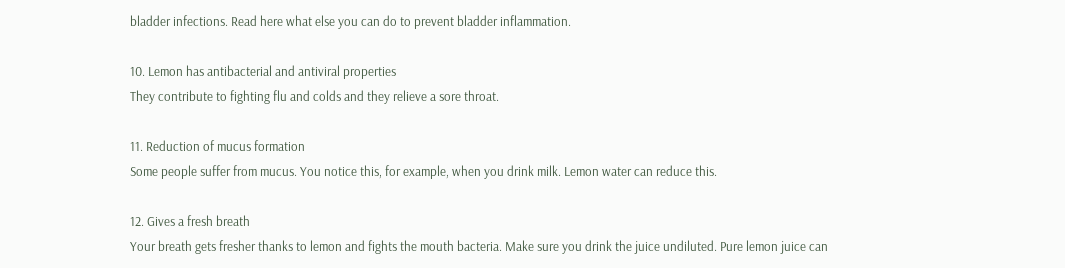bladder infections. Read here what else you can do to prevent bladder inflammation.

10. Lemon has antibacterial and antiviral properties
They contribute to fighting flu and colds and they relieve a sore throat.

11. Reduction of mucus formation
Some people suffer from mucus. You notice this, for example, when you drink milk. Lemon water can reduce this.

12. Gives a fresh breath
Your breath gets fresher thanks to lemon and fights the mouth bacteria. Make sure you drink the juice undiluted. Pure lemon juice can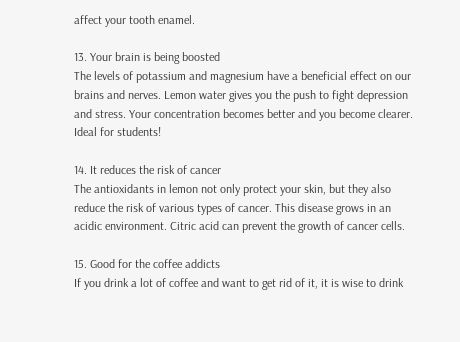affect your tooth enamel.

13. Your brain is being boosted
The levels of potassium and magnesium have a beneficial effect on our brains and nerves. Lemon water gives you the push to fight depression and stress. Your concentration becomes better and you become clearer. Ideal for students!

14. It reduces the risk of cancer
The antioxidants in lemon not only protect your skin, but they also reduce the risk of various types of cancer. This disease grows in an acidic environment. Citric acid can prevent the growth of cancer cells.

15. Good for the coffee addicts
If you drink a lot of coffee and want to get rid of it, it is wise to drink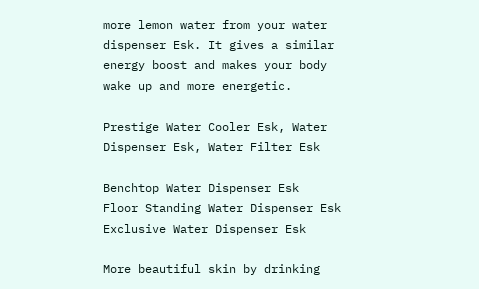more lemon water from your water dispenser Esk. It gives a similar energy boost and makes your body wake up and more energetic.

Prestige Water Cooler Esk, Water Dispenser Esk, Water Filter Esk

Benchtop Water Dispenser Esk
Floor Standing Water Dispenser Esk
Exclusive Water Dispenser Esk

More beautiful skin by drinking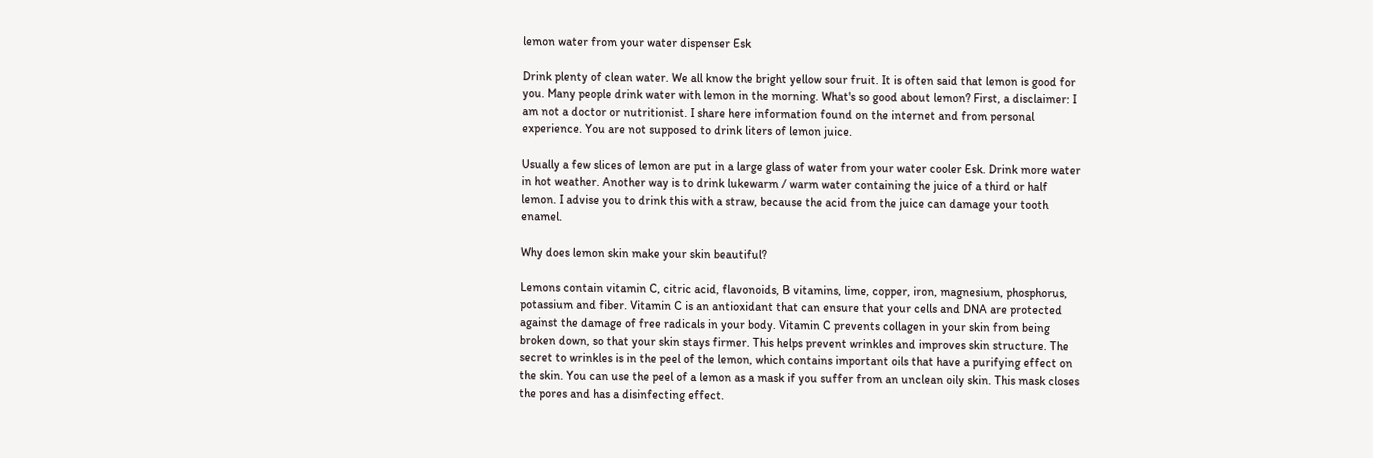lemon water from your water dispenser Esk

Drink plenty of clean water. We all know the bright yellow sour fruit. It is often said that lemon is good for you. Many people drink water with lemon in the morning. What's so good about lemon? First, a disclaimer: I am not a doctor or nutritionist. I share here information found on the internet and from personal experience. You are not supposed to drink liters of lemon juice.

Usually a few slices of lemon are put in a large glass of water from your water cooler Esk. Drink more water in hot weather. Another way is to drink lukewarm / warm water containing the juice of a third or half lemon. I advise you to drink this with a straw, because the acid from the juice can damage your tooth enamel.

Why does lemon skin make your skin beautiful?

Lemons contain vitamin C, citric acid, flavonoids, B vitamins, lime, copper, iron, magnesium, phosphorus, potassium and fiber. Vitamin C is an antioxidant that can ensure that your cells and DNA are protected against the damage of free radicals in your body. Vitamin C prevents collagen in your skin from being broken down, so that your skin stays firmer. This helps prevent wrinkles and improves skin structure. The secret to wrinkles is in the peel of the lemon, which contains important oils that have a purifying effect on the skin. You can use the peel of a lemon as a mask if you suffer from an unclean oily skin. This mask closes the pores and has a disinfecting effect.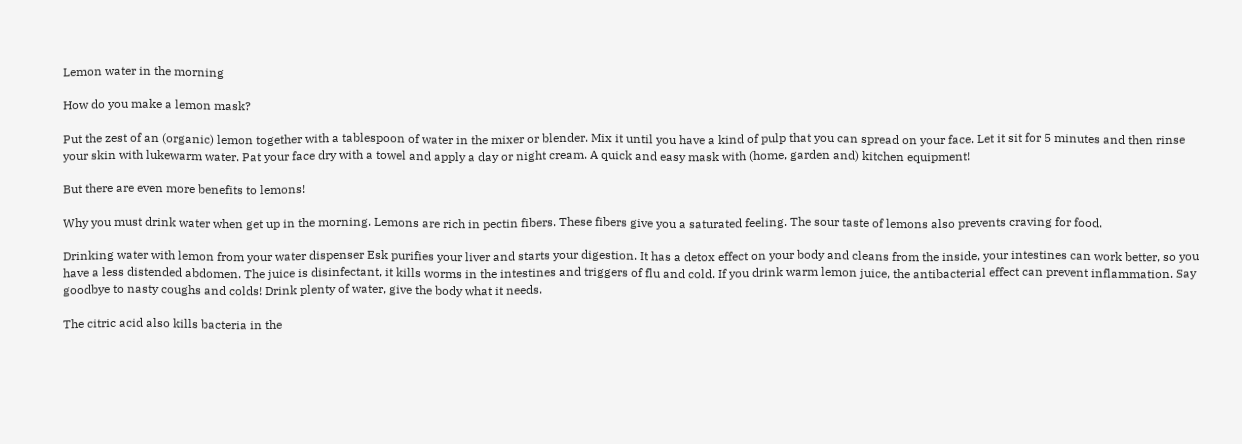Lemon water in the morning

How do you make a lemon mask?

Put the zest of an (organic) lemon together with a tablespoon of water in the mixer or blender. Mix it until you have a kind of pulp that you can spread on your face. Let it sit for 5 minutes and then rinse your skin with lukewarm water. Pat your face dry with a towel and apply a day or night cream. A quick and easy mask with (home, garden and) kitchen equipment!

But there are even more benefits to lemons!

Why you must drink water when get up in the morning. Lemons are rich in pectin fibers. These fibers give you a saturated feeling. The sour taste of lemons also prevents craving for food.

Drinking water with lemon from your water dispenser Esk purifies your liver and starts your digestion. It has a detox effect on your body and cleans from the inside, your intestines can work better, so you have a less distended abdomen. The juice is disinfectant, it kills worms in the intestines and triggers of flu and cold. If you drink warm lemon juice, the antibacterial effect can prevent inflammation. Say goodbye to nasty coughs and colds! Drink plenty of water, give the body what it needs.

The citric acid also kills bacteria in the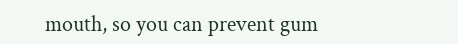mouth, so you can prevent gum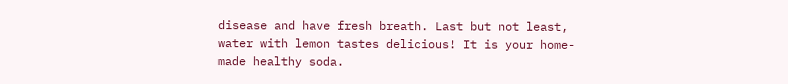disease and have fresh breath. Last but not least, water with lemon tastes delicious! It is your home-made healthy soda.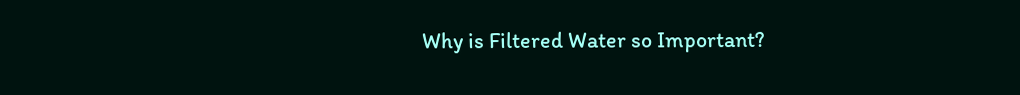Why is Filtered Water so Important?